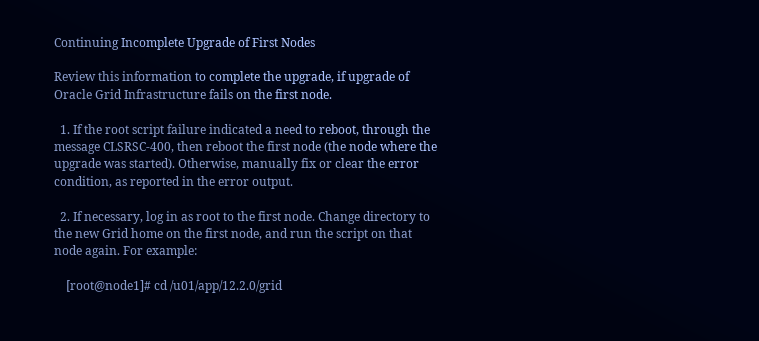Continuing Incomplete Upgrade of First Nodes

Review this information to complete the upgrade, if upgrade of Oracle Grid Infrastructure fails on the first node.

  1. If the root script failure indicated a need to reboot, through the message CLSRSC-400, then reboot the first node (the node where the upgrade was started). Otherwise, manually fix or clear the error condition, as reported in the error output.

  2. If necessary, log in as root to the first node. Change directory to the new Grid home on the first node, and run the script on that node again. For example:

    [root@node1]# cd /u01/app/12.2.0/grid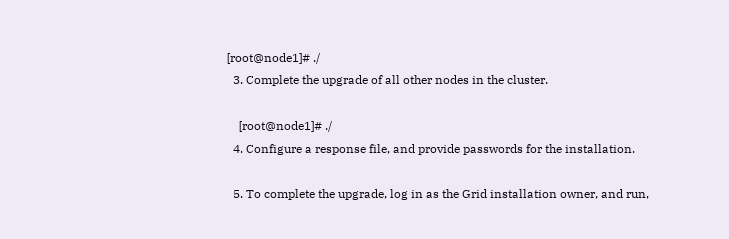[root@node1]# ./
  3. Complete the upgrade of all other nodes in the cluster.

    [root@node1]# ./
  4. Configure a response file, and provide passwords for the installation.

  5. To complete the upgrade, log in as the Grid installation owner, and run,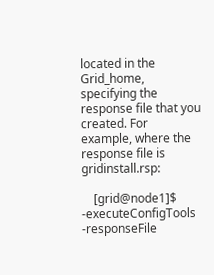located in the Grid_home, specifying the response file that you created. For example, where the response file is gridinstall.rsp:

    [grid@node1]$ -executeConfigTools -responseFile